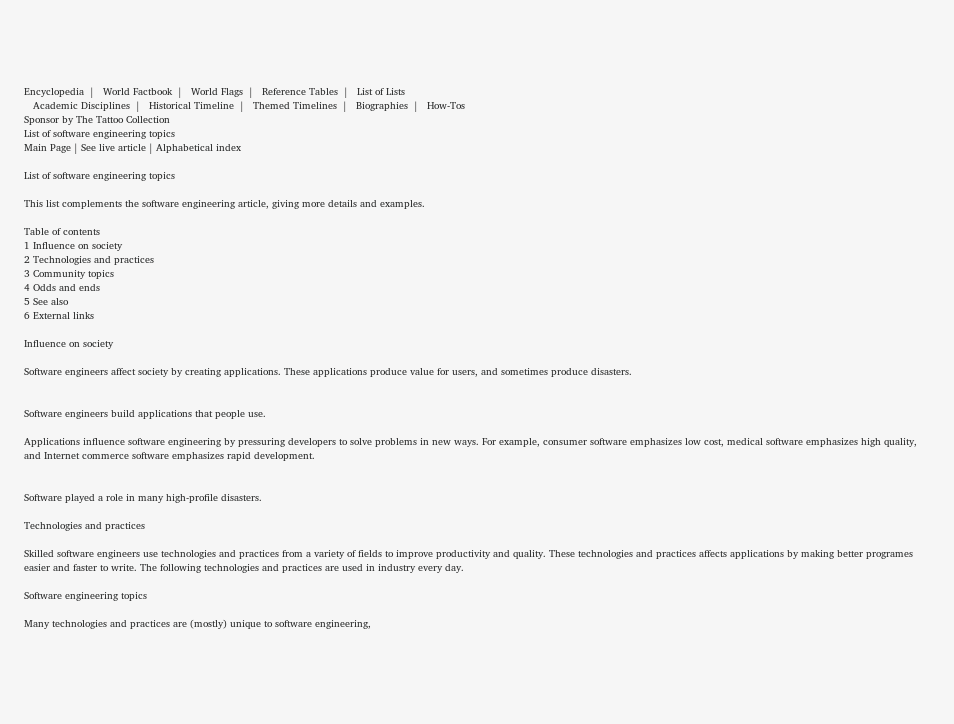Encyclopedia  |   World Factbook  |   World Flags  |   Reference Tables  |   List of Lists
   Academic Disciplines  |   Historical Timeline  |   Themed Timelines  |   Biographies  |   How-Tos
Sponsor by The Tattoo Collection
List of software engineering topics
Main Page | See live article | Alphabetical index

List of software engineering topics

This list complements the software engineering article, giving more details and examples.

Table of contents
1 Influence on society
2 Technologies and practices
3 Community topics
4 Odds and ends
5 See also
6 External links

Influence on society

Software engineers affect society by creating applications. These applications produce value for users, and sometimes produce disasters.


Software engineers build applications that people use.

Applications influence software engineering by pressuring developers to solve problems in new ways. For example, consumer software emphasizes low cost, medical software emphasizes high quality, and Internet commerce software emphasizes rapid development.


Software played a role in many high-profile disasters.

Technologies and practices

Skilled software engineers use technologies and practices from a variety of fields to improve productivity and quality. These technologies and practices affects applications by making better programes easier and faster to write. The following technologies and practices are used in industry every day.

Software engineering topics

Many technologies and practices are (mostly) unique to software engineering,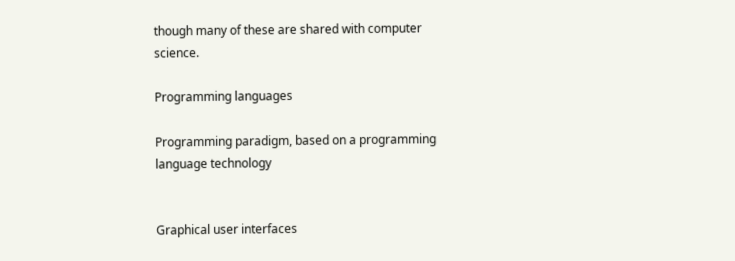though many of these are shared with computer science.

Programming languages

Programming paradigm, based on a programming language technology


Graphical user interfaces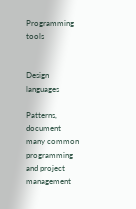Programming tools


Design languages

Patterns, document many common programming and project management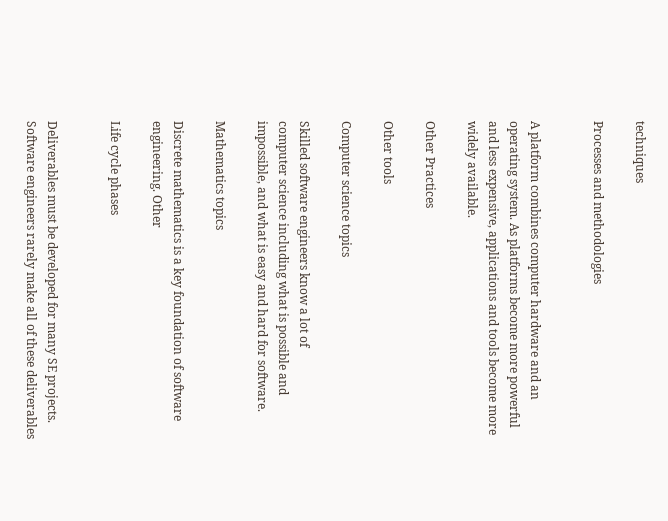techniques

Processes and methodologies


A platform combines computer hardware and an operating system. As platforms become more powerful and less expensive, applications and tools become more widely available.

Other Practices

Other tools

Computer science topics

Skilled software engineers know a lot of
computer science including what is possible and impossible, and what is easy and hard for software.

Mathematics topics

Discrete mathematics is a key foundation of software engineering. Other

Life cycle phases


Deliverables must be developed for many SE projects. Software engineers rarely make all of these deliverables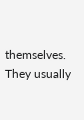themselves. They usually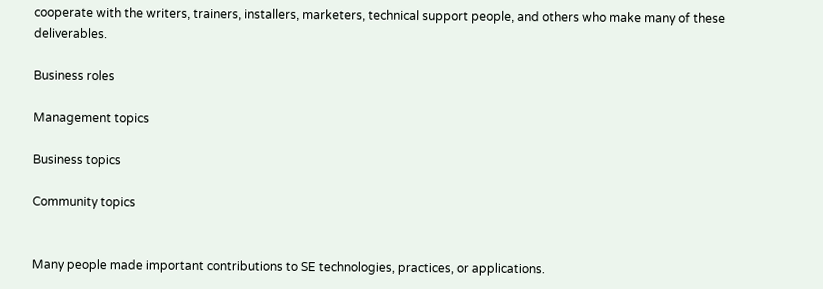cooperate with the writers, trainers, installers, marketers, technical support people, and others who make many of these deliverables.

Business roles

Management topics

Business topics

Community topics


Many people made important contributions to SE technologies, practices, or applications.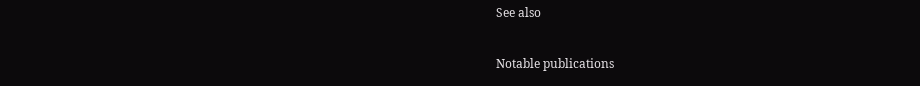See also

Notable publications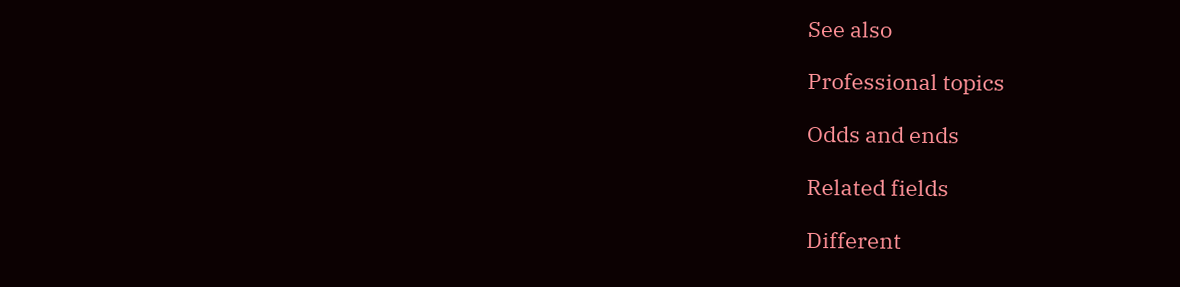See also

Professional topics

Odds and ends

Related fields

Different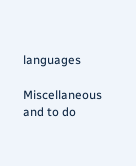languages

Miscellaneous and to do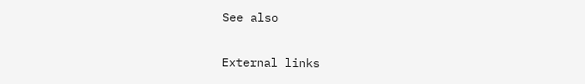See also

External links